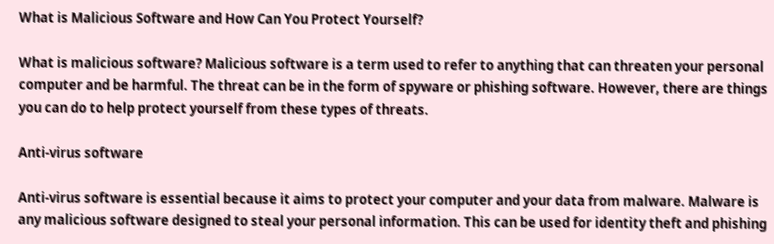What is Malicious Software and How Can You Protect Yourself?

What is malicious software? Malicious software is a term used to refer to anything that can threaten your personal computer and be harmful. The threat can be in the form of spyware or phishing software. However, there are things you can do to help protect yourself from these types of threats.

Anti-virus software

Anti-virus software is essential because it aims to protect your computer and your data from malware. Malware is any malicious software designed to steal your personal information. This can be used for identity theft and phishing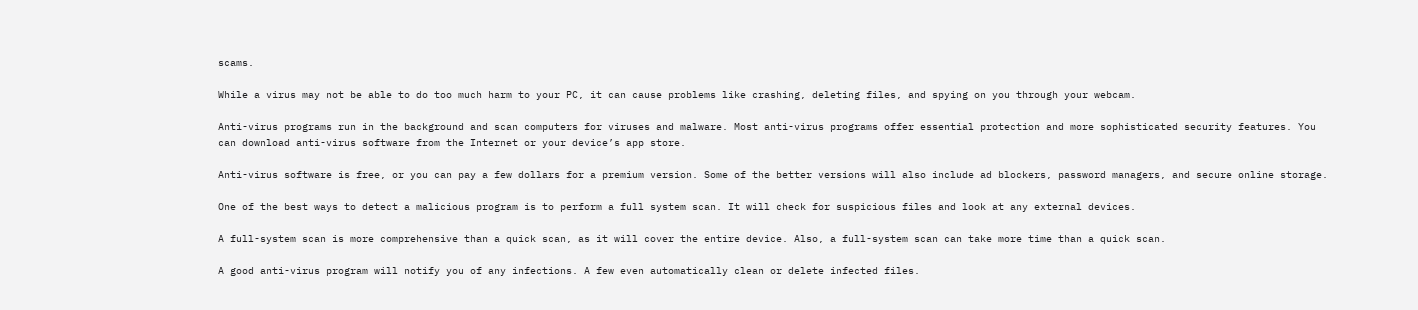scams.

While a virus may not be able to do too much harm to your PC, it can cause problems like crashing, deleting files, and spying on you through your webcam.

Anti-virus programs run in the background and scan computers for viruses and malware. Most anti-virus programs offer essential protection and more sophisticated security features. You can download anti-virus software from the Internet or your device’s app store.

Anti-virus software is free, or you can pay a few dollars for a premium version. Some of the better versions will also include ad blockers, password managers, and secure online storage.

One of the best ways to detect a malicious program is to perform a full system scan. It will check for suspicious files and look at any external devices.

A full-system scan is more comprehensive than a quick scan, as it will cover the entire device. Also, a full-system scan can take more time than a quick scan.

A good anti-virus program will notify you of any infections. A few even automatically clean or delete infected files.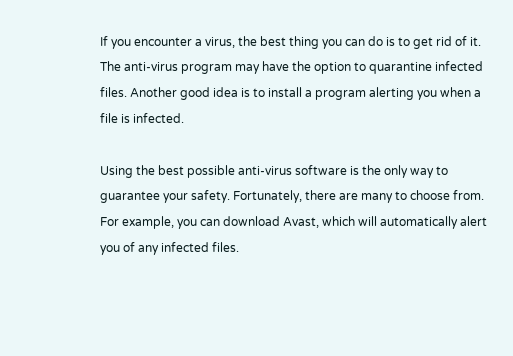If you encounter a virus, the best thing you can do is to get rid of it. The anti-virus program may have the option to quarantine infected files. Another good idea is to install a program alerting you when a file is infected.

Using the best possible anti-virus software is the only way to guarantee your safety. Fortunately, there are many to choose from. For example, you can download Avast, which will automatically alert you of any infected files.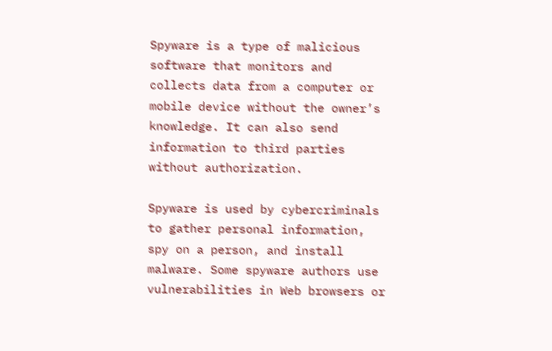Spyware is a type of malicious software that monitors and collects data from a computer or mobile device without the owner’s knowledge. It can also send information to third parties without authorization.

Spyware is used by cybercriminals to gather personal information, spy on a person, and install malware. Some spyware authors use vulnerabilities in Web browsers or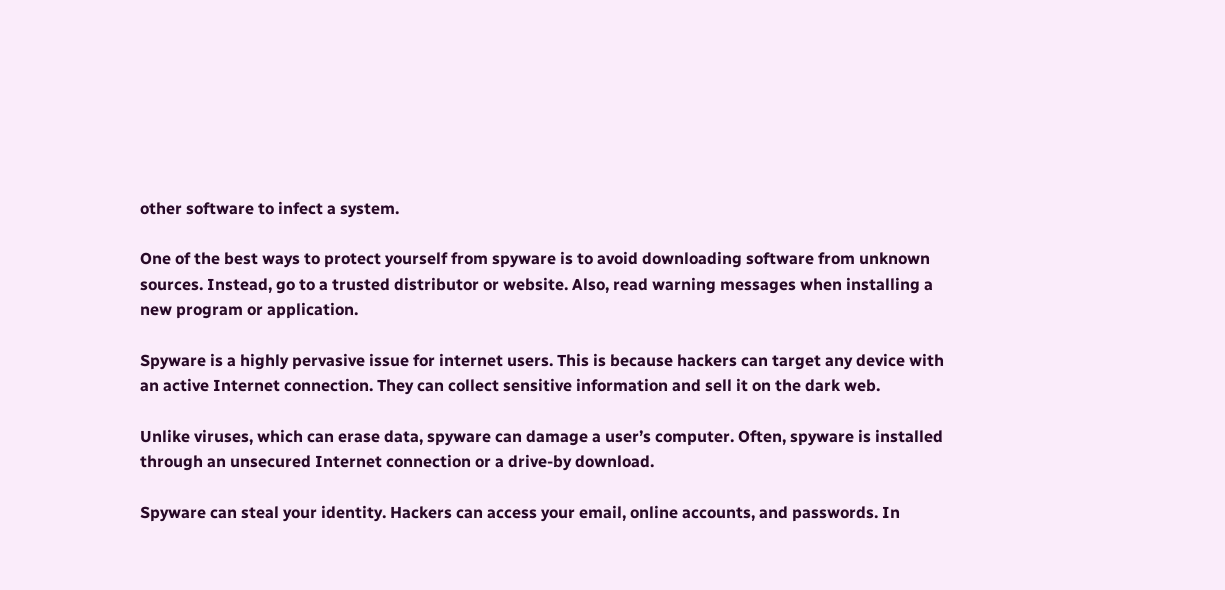other software to infect a system.

One of the best ways to protect yourself from spyware is to avoid downloading software from unknown sources. Instead, go to a trusted distributor or website. Also, read warning messages when installing a new program or application.

Spyware is a highly pervasive issue for internet users. This is because hackers can target any device with an active Internet connection. They can collect sensitive information and sell it on the dark web.

Unlike viruses, which can erase data, spyware can damage a user’s computer. Often, spyware is installed through an unsecured Internet connection or a drive-by download.

Spyware can steal your identity. Hackers can access your email, online accounts, and passwords. In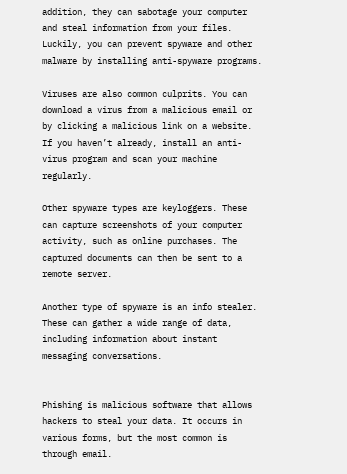addition, they can sabotage your computer and steal information from your files. Luckily, you can prevent spyware and other malware by installing anti-spyware programs.

Viruses are also common culprits. You can download a virus from a malicious email or by clicking a malicious link on a website. If you haven’t already, install an anti-virus program and scan your machine regularly.

Other spyware types are keyloggers. These can capture screenshots of your computer activity, such as online purchases. The captured documents can then be sent to a remote server.

Another type of spyware is an info stealer. These can gather a wide range of data, including information about instant messaging conversations.


Phishing is malicious software that allows hackers to steal your data. It occurs in various forms, but the most common is through email.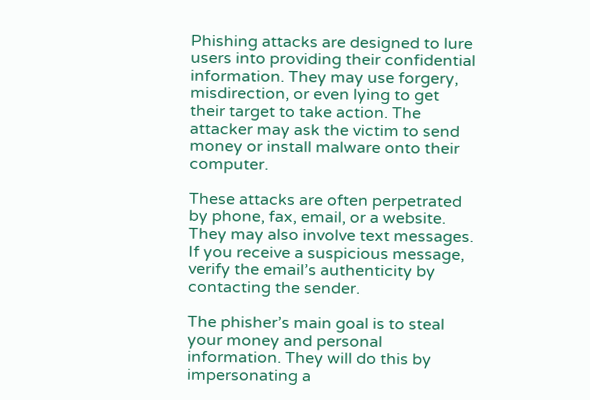Phishing attacks are designed to lure users into providing their confidential information. They may use forgery, misdirection, or even lying to get their target to take action. The attacker may ask the victim to send money or install malware onto their computer.

These attacks are often perpetrated by phone, fax, email, or a website. They may also involve text messages. If you receive a suspicious message, verify the email’s authenticity by contacting the sender.

The phisher’s main goal is to steal your money and personal information. They will do this by impersonating a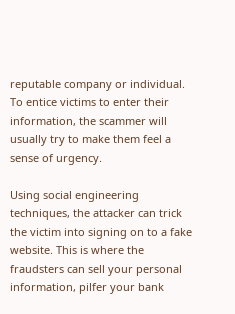reputable company or individual. To entice victims to enter their information, the scammer will usually try to make them feel a sense of urgency.

Using social engineering techniques, the attacker can trick the victim into signing on to a fake website. This is where the fraudsters can sell your personal information, pilfer your bank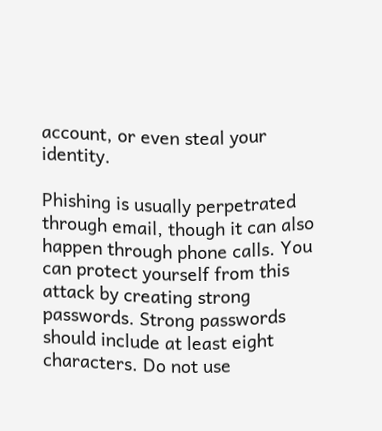account, or even steal your identity.

Phishing is usually perpetrated through email, though it can also happen through phone calls. You can protect yourself from this attack by creating strong passwords. Strong passwords should include at least eight characters. Do not use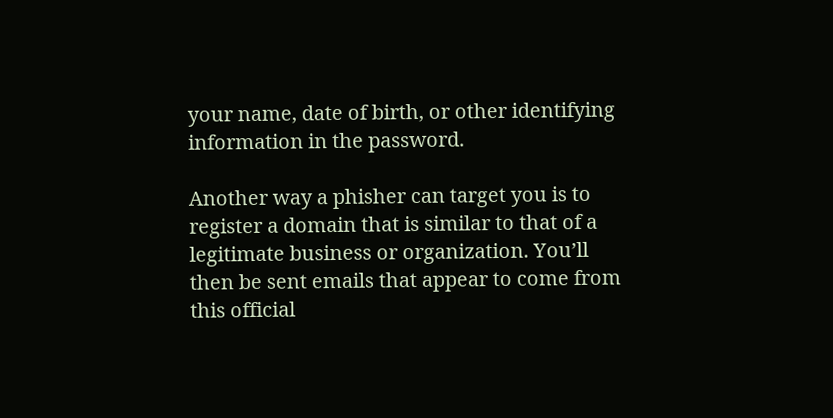your name, date of birth, or other identifying information in the password.

Another way a phisher can target you is to register a domain that is similar to that of a legitimate business or organization. You’ll then be sent emails that appear to come from this official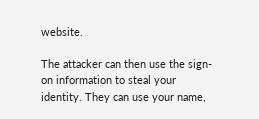website.

The attacker can then use the sign-on information to steal your identity. They can use your name,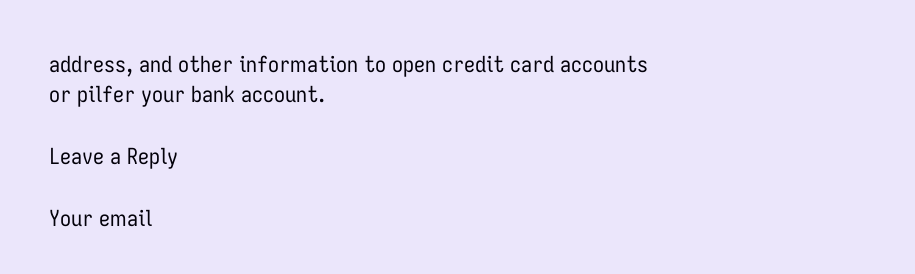address, and other information to open credit card accounts or pilfer your bank account.

Leave a Reply

Your email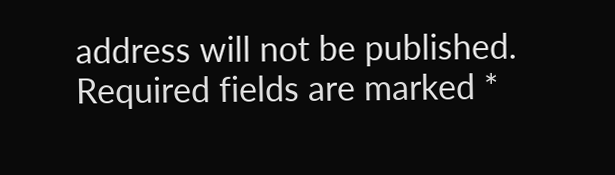address will not be published. Required fields are marked *